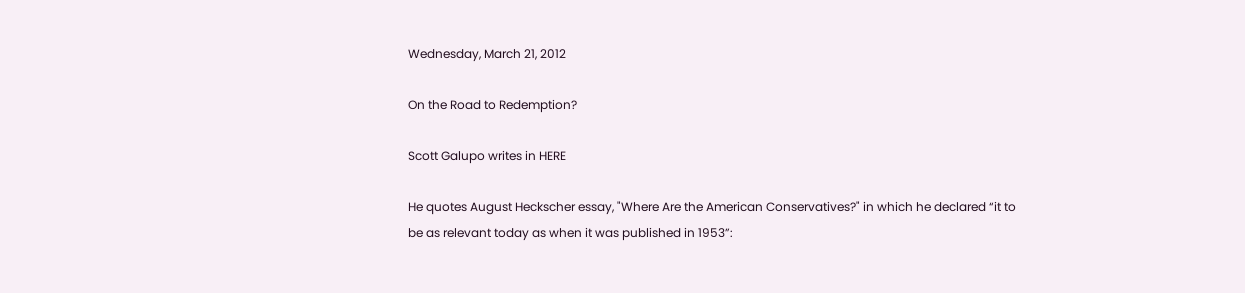Wednesday, March 21, 2012

On the Road to Redemption?

Scott Galupo writes in HERE

He quotes August Heckscher essay, "Where Are the American Conservatives?" in which he declared “it to be as relevant today as when it was published in 1953”: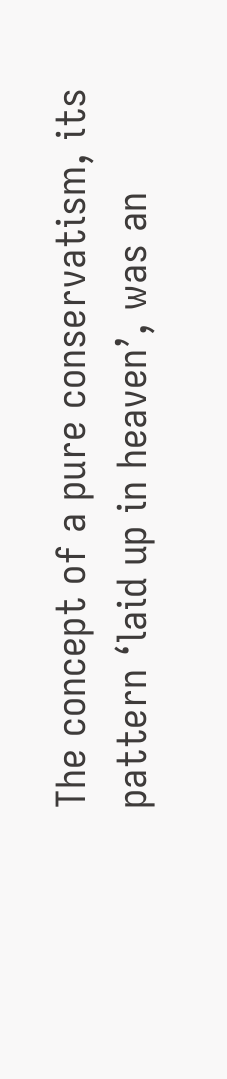The concept of a pure conservatism, its pattern ‘laid up in heaven’, was an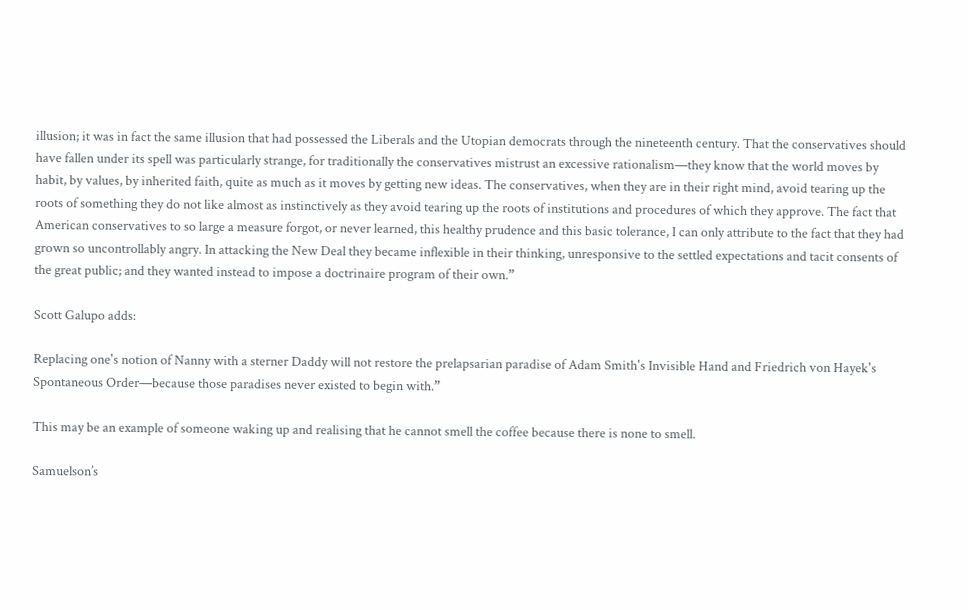illusion; it was in fact the same illusion that had possessed the Liberals and the Utopian democrats through the nineteenth century. That the conservatives should have fallen under its spell was particularly strange, for traditionally the conservatives mistrust an excessive rationalism—they know that the world moves by habit, by values, by inherited faith, quite as much as it moves by getting new ideas. The conservatives, when they are in their right mind, avoid tearing up the roots of something they do not like almost as instinctively as they avoid tearing up the roots of institutions and procedures of which they approve. The fact that American conservatives to so large a measure forgot, or never learned, this healthy prudence and this basic tolerance, I can only attribute to the fact that they had grown so uncontrollably angry. In attacking the New Deal they became inflexible in their thinking, unresponsive to the settled expectations and tacit consents of the great public; and they wanted instead to impose a doctrinaire program of their own.”

Scott Galupo adds:

Replacing one's notion of Nanny with a sterner Daddy will not restore the prelapsarian paradise of Adam Smith's Invisible Hand and Friedrich von Hayek's Spontaneous Order—because those paradises never existed to begin with.”

This may be an example of someone waking up and realising that he cannot smell the coffee because there is none to smell.

Samuelson’s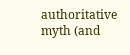authoritative myth (and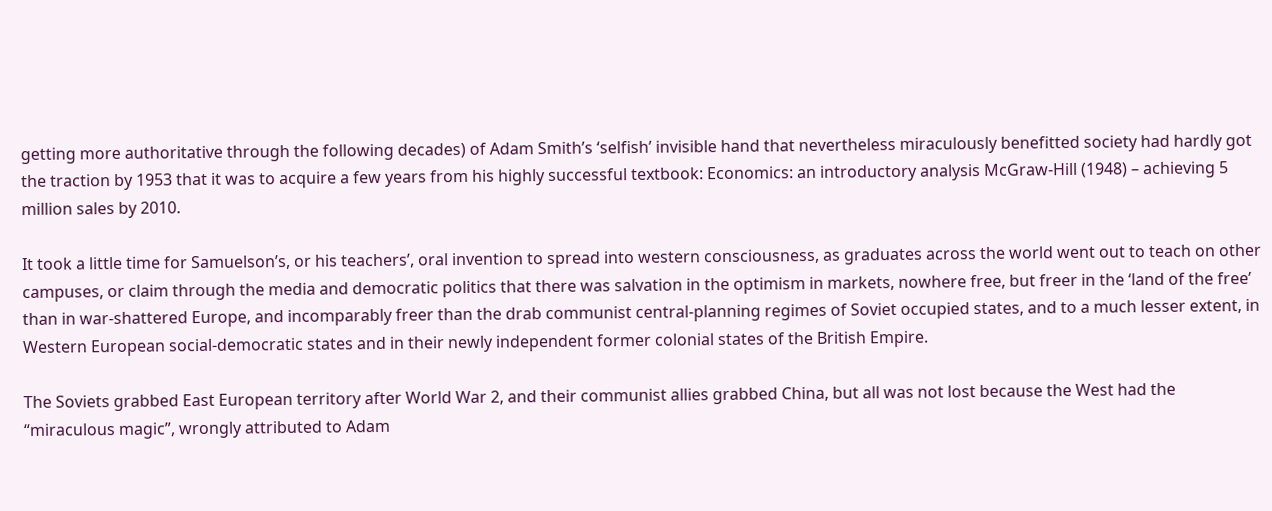getting more authoritative through the following decades) of Adam Smith’s ‘selfish’ invisible hand that nevertheless miraculously benefitted society had hardly got the traction by 1953 that it was to acquire a few years from his highly successful textbook: Economics: an introductory analysis McGraw-Hill (1948) – achieving 5 million sales by 2010.

It took a little time for Samuelson’s, or his teachers’, oral invention to spread into western consciousness, as graduates across the world went out to teach on other campuses, or claim through the media and democratic politics that there was salvation in the optimism in markets, nowhere free, but freer in the ‘land of the free’ than in war-shattered Europe, and incomparably freer than the drab communist central-planning regimes of Soviet occupied states, and to a much lesser extent, in Western European social-democratic states and in their newly independent former colonial states of the British Empire.

The Soviets grabbed East European territory after World War 2, and their communist allies grabbed China, but all was not lost because the West had the “miraculous magic”, wrongly attributed to Adam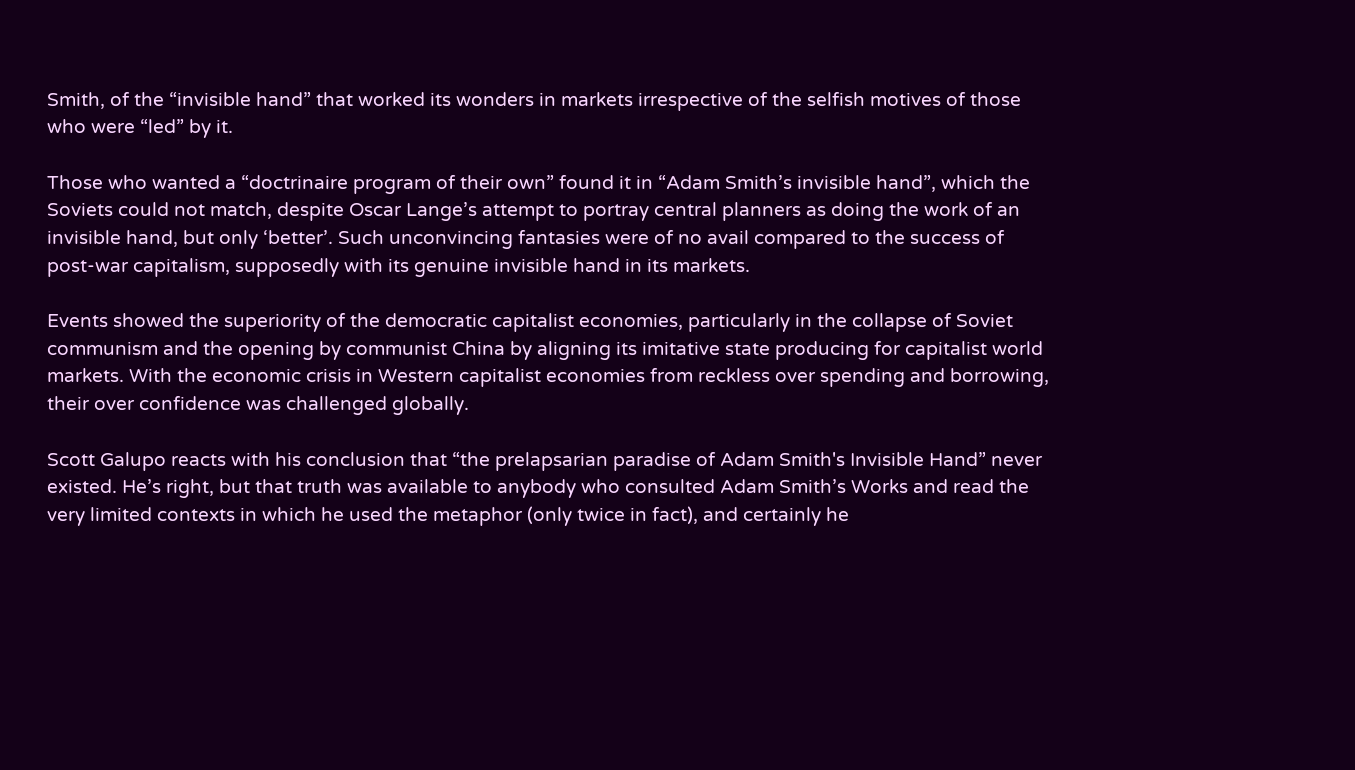Smith, of the “invisible hand” that worked its wonders in markets irrespective of the selfish motives of those who were “led” by it.

Those who wanted a “doctrinaire program of their own” found it in “Adam Smith’s invisible hand”, which the Soviets could not match, despite Oscar Lange’s attempt to portray central planners as doing the work of an invisible hand, but only ‘better’. Such unconvincing fantasies were of no avail compared to the success of post-war capitalism, supposedly with its genuine invisible hand in its markets.

Events showed the superiority of the democratic capitalist economies, particularly in the collapse of Soviet communism and the opening by communist China by aligning its imitative state producing for capitalist world markets. With the economic crisis in Western capitalist economies from reckless over spending and borrowing, their over confidence was challenged globally.

Scott Galupo reacts with his conclusion that “the prelapsarian paradise of Adam Smith's Invisible Hand” never existed. He’s right, but that truth was available to anybody who consulted Adam Smith’s Works and read the very limited contexts in which he used the metaphor (only twice in fact), and certainly he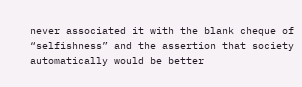never associated it with the blank cheque of “selfishness” and the assertion that society automatically would be better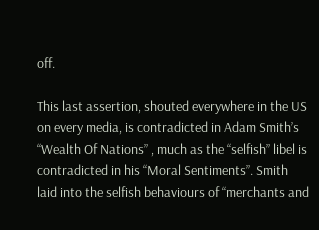off.

This last assertion, shouted everywhere in the US on every media, is contradicted in Adam Smith’s “Wealth Of Nations” , much as the “selfish” libel is contradicted in his “Moral Sentiments”. Smith laid into the selfish behaviours of “merchants and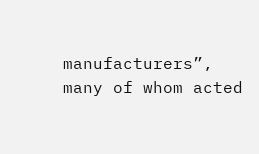manufacturers”, many of whom acted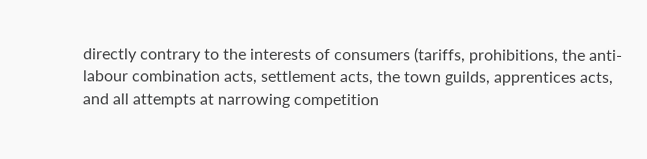directly contrary to the interests of consumers (tariffs, prohibitions, the anti-labour combination acts, settlement acts, the town guilds, apprentices acts, and all attempts at narrowing competition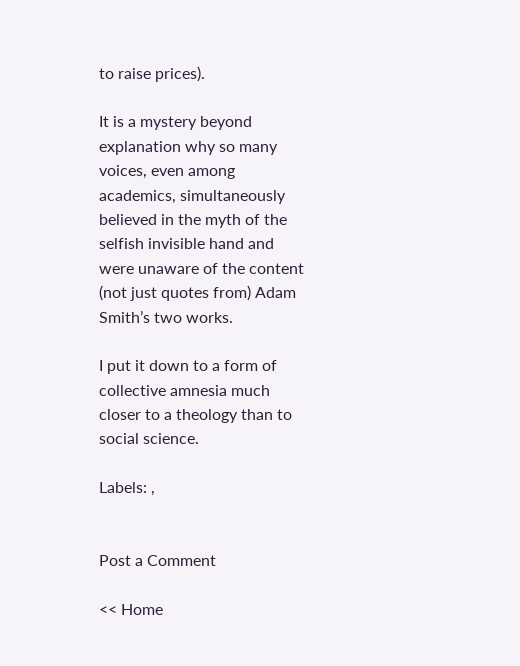to raise prices).

It is a mystery beyond explanation why so many voices, even among academics, simultaneously believed in the myth of the selfish invisible hand and were unaware of the content (not just quotes from) Adam Smith’s two works.

I put it down to a form of collective amnesia much closer to a theology than to social science.

Labels: ,


Post a Comment

<< Home